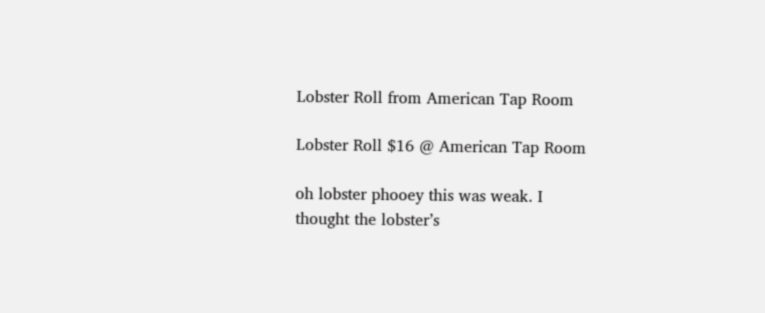Lobster Roll from American Tap Room

Lobster Roll $16 @ American Tap Room

oh lobster phooey this was weak. I thought the lobster’s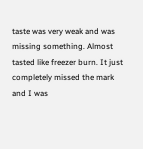taste was very weak and was missing something. Almost tasted like freezer burn. It just completely missed the mark and I was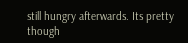still hungry afterwards. Its pretty though